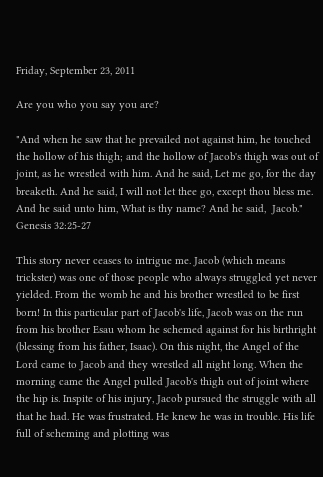Friday, September 23, 2011

Are you who you say you are?

"And when he saw that he prevailed not against him, he touched the hollow of his thigh; and the hollow of Jacob's thigh was out of joint, as he wrestled with him. And he said, Let me go, for the day breaketh. And he said, I will not let thee go, except thou bless me. And he said unto him, What is thy name? And he said,  Jacob."  Genesis 32:25-27

This story never ceases to intrigue me. Jacob (which means trickster) was one of those people who always struggled yet never yielded. From the womb he and his brother wrestled to be first born! In this particular part of Jacob's life, Jacob was on the run from his brother Esau whom he schemed against for his birthright (blessing from his father, Isaac). On this night, the Angel of the Lord came to Jacob and they wrestled all night long. When the morning came the Angel pulled Jacob's thigh out of joint where the hip is. Inspite of his injury, Jacob pursued the struggle with all that he had. He was frustrated. He knew he was in trouble. His life full of scheming and plotting was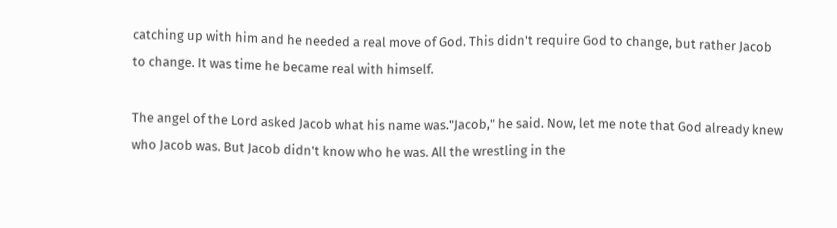catching up with him and he needed a real move of God. This didn't require God to change, but rather Jacob to change. It was time he became real with himself.

The angel of the Lord asked Jacob what his name was."Jacob," he said. Now, let me note that God already knew who Jacob was. But Jacob didn't know who he was. All the wrestling in the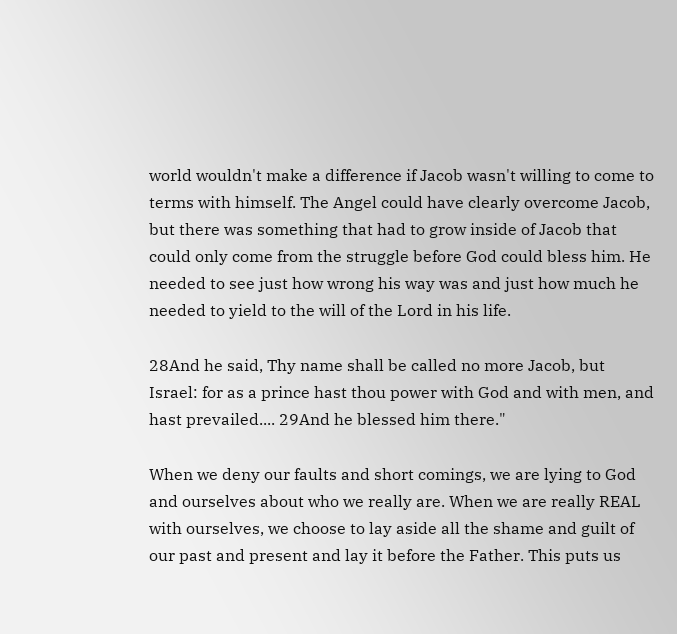world wouldn't make a difference if Jacob wasn't willing to come to terms with himself. The Angel could have clearly overcome Jacob, but there was something that had to grow inside of Jacob that could only come from the struggle before God could bless him. He needed to see just how wrong his way was and just how much he needed to yield to the will of the Lord in his life.

28And he said, Thy name shall be called no more Jacob, but Israel: for as a prince hast thou power with God and with men, and hast prevailed.... 29And he blessed him there."

When we deny our faults and short comings, we are lying to God and ourselves about who we really are. When we are really REAL with ourselves, we choose to lay aside all the shame and guilt of our past and present and lay it before the Father. This puts us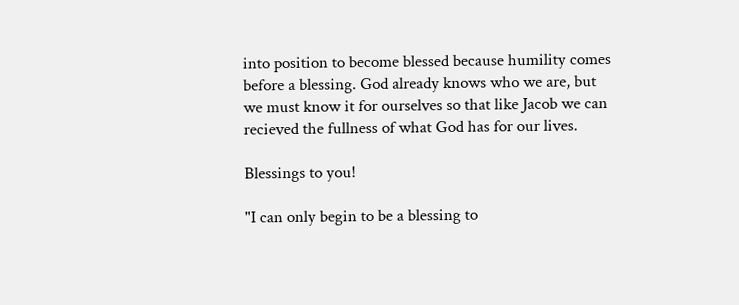into position to become blessed because humility comes before a blessing. God already knows who we are, but we must know it for ourselves so that like Jacob we can recieved the fullness of what God has for our lives.

Blessings to you!

"I can only begin to be a blessing to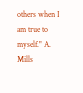others when I am true to myself." A. Mills